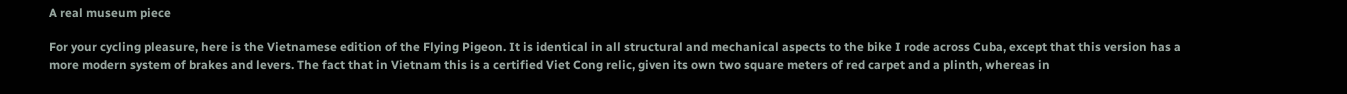A real museum piece

For your cycling pleasure, here is the Vietnamese edition of the Flying Pigeon. It is identical in all structural and mechanical aspects to the bike I rode across Cuba, except that this version has a more modern system of brakes and levers. The fact that in Vietnam this is a certified Viet Cong relic, given its own two square meters of red carpet and a plinth, whereas in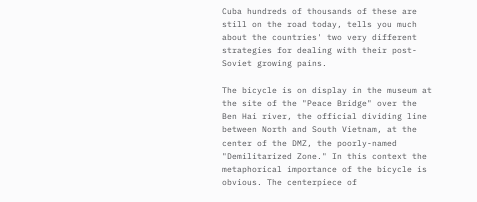Cuba hundreds of thousands of these are still on the road today, tells you much about the countries' two very different strategies for dealing with their post-Soviet growing pains.

The bicycle is on display in the museum at the site of the "Peace Bridge" over the Ben Hai river, the official dividing line between North and South Vietnam, at the center of the DMZ, the poorly-named "Demilitarized Zone." In this context the metaphorical importance of the bicycle is obvious. The centerpiece of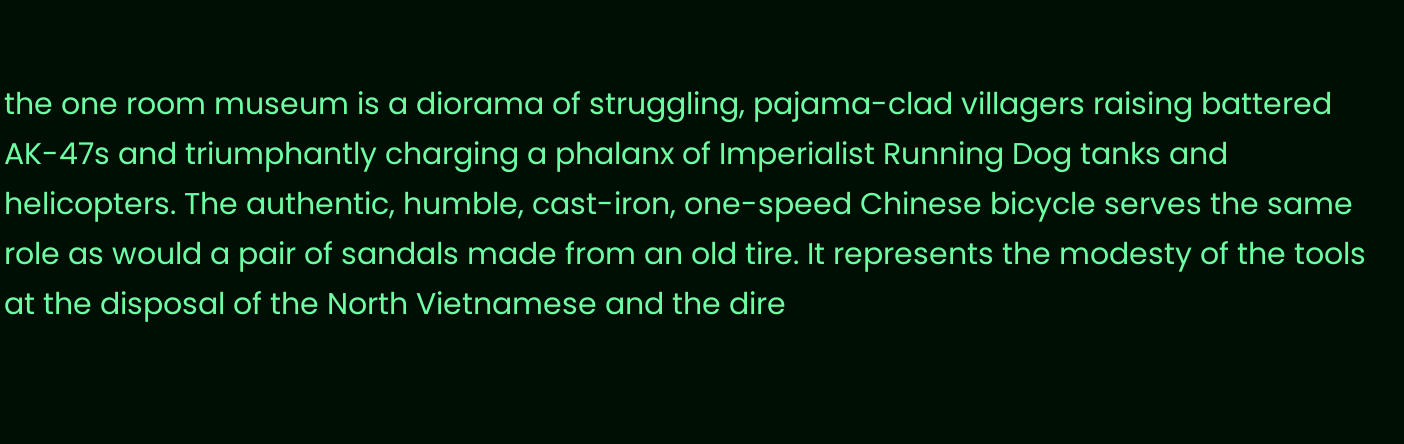the one room museum is a diorama of struggling, pajama-clad villagers raising battered AK-47s and triumphantly charging a phalanx of Imperialist Running Dog tanks and helicopters. The authentic, humble, cast-iron, one-speed Chinese bicycle serves the same role as would a pair of sandals made from an old tire. It represents the modesty of the tools at the disposal of the North Vietnamese and the dire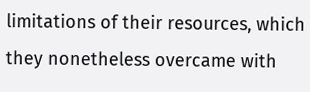limitations of their resources, which they nonetheless overcame with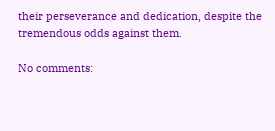their perseverance and dedication, despite the tremendous odds against them.

No comments: